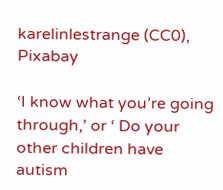karelinlestrange (CC0), Pixabay

‘I know what you’re going through,’ or ‘ Do your other children have autism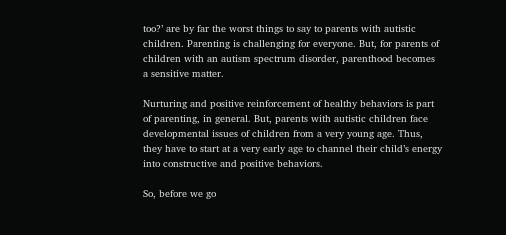too?’ are by far the worst things to say to parents with autistic children. Parenting is challenging for everyone. But, for parents of children with an autism spectrum disorder, parenthood becomes a sensitive matter.

Nurturing and positive reinforcement of healthy behaviors is part of parenting, in general. But, parents with autistic children face developmental issues of children from a very young age. Thus, they have to start at a very early age to channel their child’s energy into constructive and positive behaviors.

So, before we go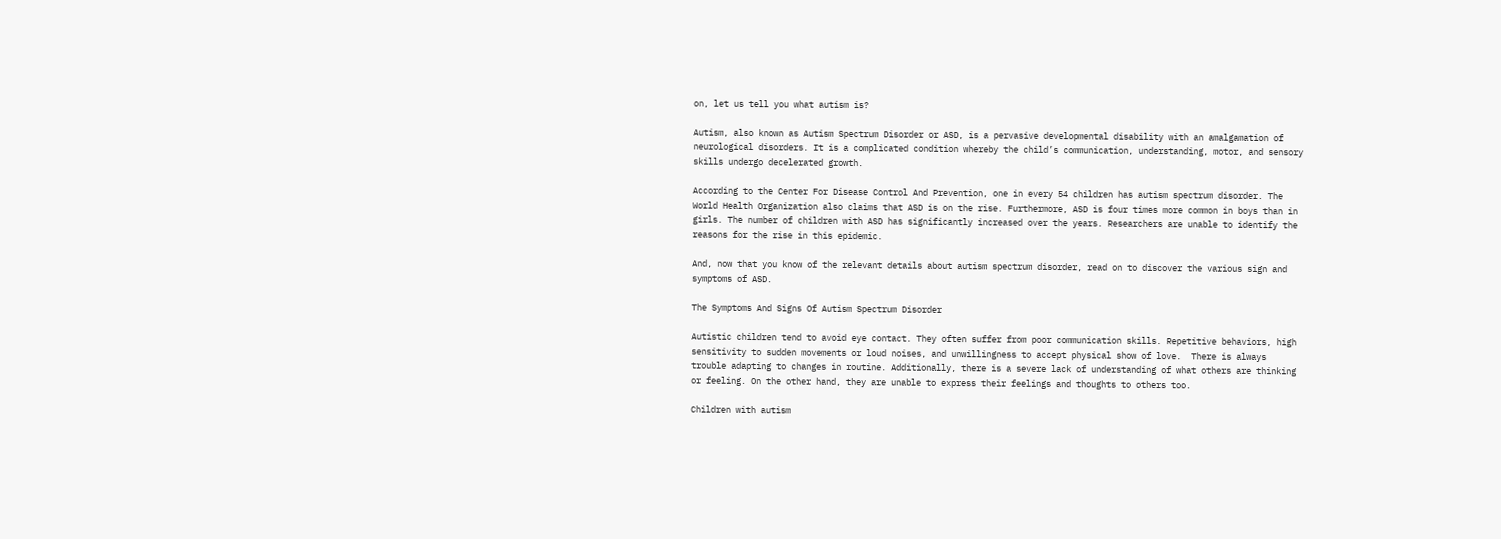on, let us tell you what autism is?

Autism, also known as Autism Spectrum Disorder or ASD, is a pervasive developmental disability with an amalgamation of neurological disorders. It is a complicated condition whereby the child’s communication, understanding, motor, and sensory skills undergo decelerated growth.

According to the Center For Disease Control And Prevention, one in every 54 children has autism spectrum disorder. The World Health Organization also claims that ASD is on the rise. Furthermore, ASD is four times more common in boys than in girls. The number of children with ASD has significantly increased over the years. Researchers are unable to identify the reasons for the rise in this epidemic.

And, now that you know of the relevant details about autism spectrum disorder, read on to discover the various sign and symptoms of ASD.

The Symptoms And Signs Of Autism Spectrum Disorder

Autistic children tend to avoid eye contact. They often suffer from poor communication skills. Repetitive behaviors, high sensitivity to sudden movements or loud noises, and unwillingness to accept physical show of love.  There is always trouble adapting to changes in routine. Additionally, there is a severe lack of understanding of what others are thinking or feeling. On the other hand, they are unable to express their feelings and thoughts to others too.

Children with autism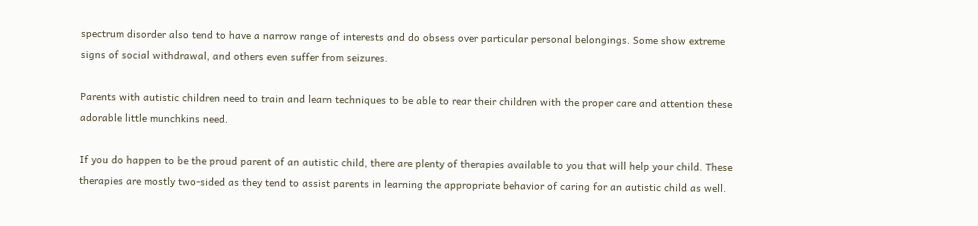spectrum disorder also tend to have a narrow range of interests and do obsess over particular personal belongings. Some show extreme signs of social withdrawal, and others even suffer from seizures.

Parents with autistic children need to train and learn techniques to be able to rear their children with the proper care and attention these adorable little munchkins need.

If you do happen to be the proud parent of an autistic child, there are plenty of therapies available to you that will help your child. These therapies are mostly two-sided as they tend to assist parents in learning the appropriate behavior of caring for an autistic child as well.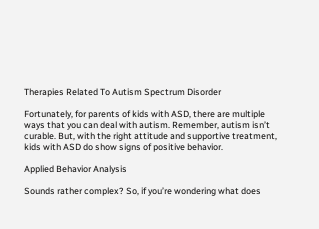Therapies Related To Autism Spectrum Disorder

Fortunately, for parents of kids with ASD, there are multiple ways that you can deal with autism. Remember, autism isn’t curable. But, with the right attitude and supportive treatment, kids with ASD do show signs of positive behavior.

Applied Behavior Analysis

Sounds rather complex? So, if you’re wondering what does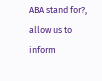ABA stand for?, allow us to inform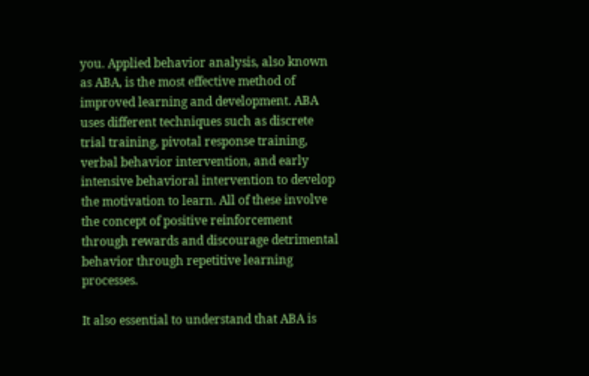you. Applied behavior analysis, also known as ABA, is the most effective method of improved learning and development. ABA uses different techniques such as discrete trial training, pivotal response training, verbal behavior intervention, and early intensive behavioral intervention to develop the motivation to learn. All of these involve the concept of positive reinforcement through rewards and discourage detrimental behavior through repetitive learning processes.

It also essential to understand that ABA is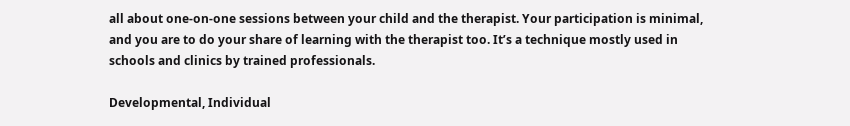all about one-on-one sessions between your child and the therapist. Your participation is minimal, and you are to do your share of learning with the therapist too. It’s a technique mostly used in schools and clinics by trained professionals.

Developmental, Individual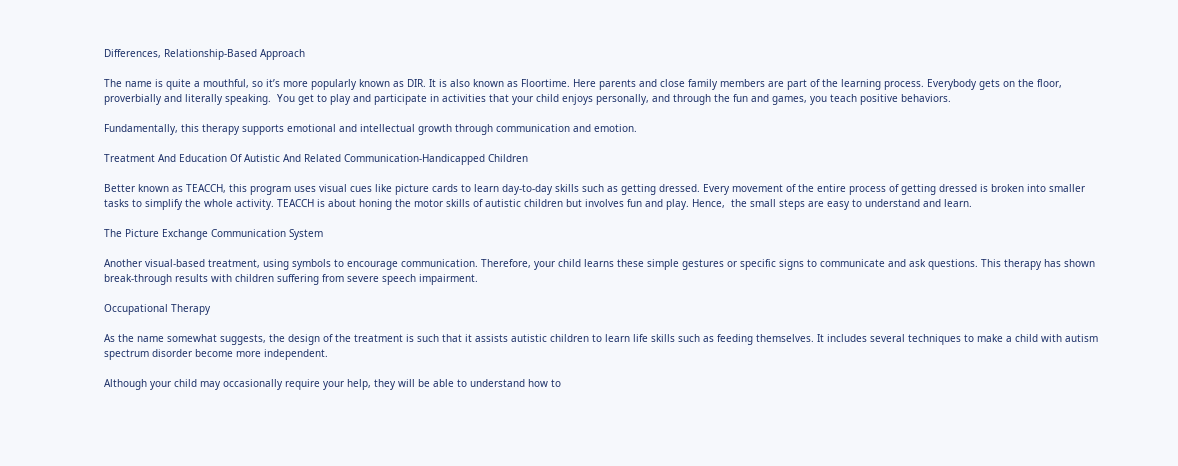Differences, Relationship-Based Approach

The name is quite a mouthful, so it’s more popularly known as DIR. It is also known as Floortime. Here parents and close family members are part of the learning process. Everybody gets on the floor, proverbially and literally speaking.  You get to play and participate in activities that your child enjoys personally, and through the fun and games, you teach positive behaviors.

Fundamentally, this therapy supports emotional and intellectual growth through communication and emotion.

Treatment And Education Of Autistic And Related Communication-Handicapped Children

Better known as TEACCH, this program uses visual cues like picture cards to learn day-to-day skills such as getting dressed. Every movement of the entire process of getting dressed is broken into smaller tasks to simplify the whole activity. TEACCH is about honing the motor skills of autistic children but involves fun and play. Hence,  the small steps are easy to understand and learn.

The Picture Exchange Communication System

Another visual-based treatment, using symbols to encourage communication. Therefore, your child learns these simple gestures or specific signs to communicate and ask questions. This therapy has shown break-through results with children suffering from severe speech impairment.

Occupational Therapy

As the name somewhat suggests, the design of the treatment is such that it assists autistic children to learn life skills such as feeding themselves. It includes several techniques to make a child with autism spectrum disorder become more independent.

Although your child may occasionally require your help, they will be able to understand how to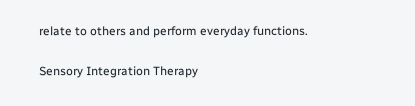relate to others and perform everyday functions.

Sensory Integration Therapy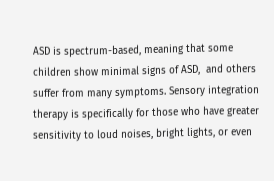ASD is spectrum-based, meaning that some children show minimal signs of ASD,  and others suffer from many symptoms. Sensory integration therapy is specifically for those who have greater sensitivity to loud noises, bright lights, or even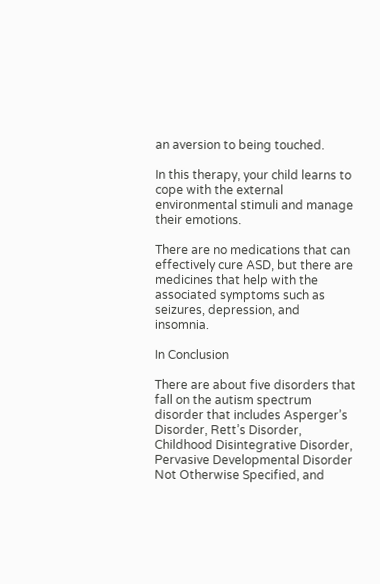an aversion to being touched.

In this therapy, your child learns to cope with the external environmental stimuli and manage their emotions.

There are no medications that can effectively cure ASD, but there are medicines that help with the associated symptoms such as seizures, depression, and insomnia.

In Conclusion

There are about five disorders that fall on the autism spectrum disorder that includes Asperger’s Disorder, Rett’s Disorder, Childhood Disintegrative Disorder, Pervasive Developmental Disorder Not Otherwise Specified, and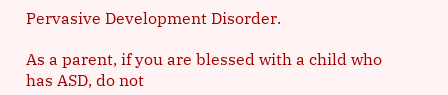Pervasive Development Disorder.

As a parent, if you are blessed with a child who has ASD, do not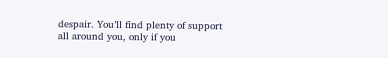despair. You’ll find plenty of support all around you, only if you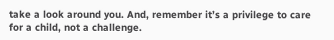take a look around you. And, remember it’s a privilege to care for a child, not a challenge.